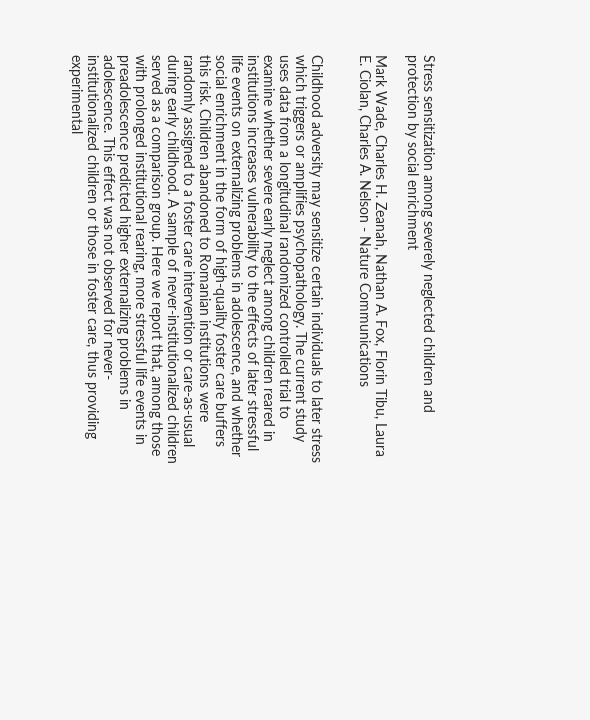Stress sensitization among severely neglected children and protection by social enrichment

Mark Wade, Charles H. Zeanah, Nathan A. Fox, Florin Tibu, Laura E. Ciolan, Charles A. Nelson - Nature Communications


Childhood adversity may sensitize certain individuals to later stress which triggers or amplifies psychopathology. The current study uses data from a longitudinal randomized controlled trial to examine whether severe early neglect among children reared in institutions increases vulnerability to the effects of later stressful life events on externalizing problems in adolescence, and whether social enrichment in the form of high-quality foster care buffers this risk. Children abandoned to Romanian institutions were randomly assigned to a foster care intervention or care-as-usual during early childhood. A sample of never-institutionalized children served as a comparison group. Here we report that, among those with prolonged institutional rearing, more stressful life events in preadolescence predicted higher externalizing problems in adolescence. This effect was not observed for never-institutionalized children or those in foster care, thus providing experimental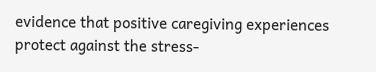evidence that positive caregiving experiences protect against the stress-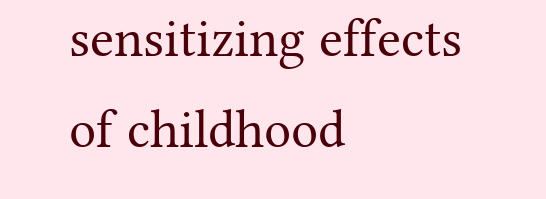sensitizing effects of childhood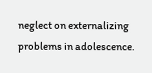neglect on externalizing problems in adolescence.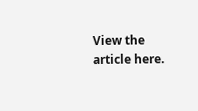View the article here.